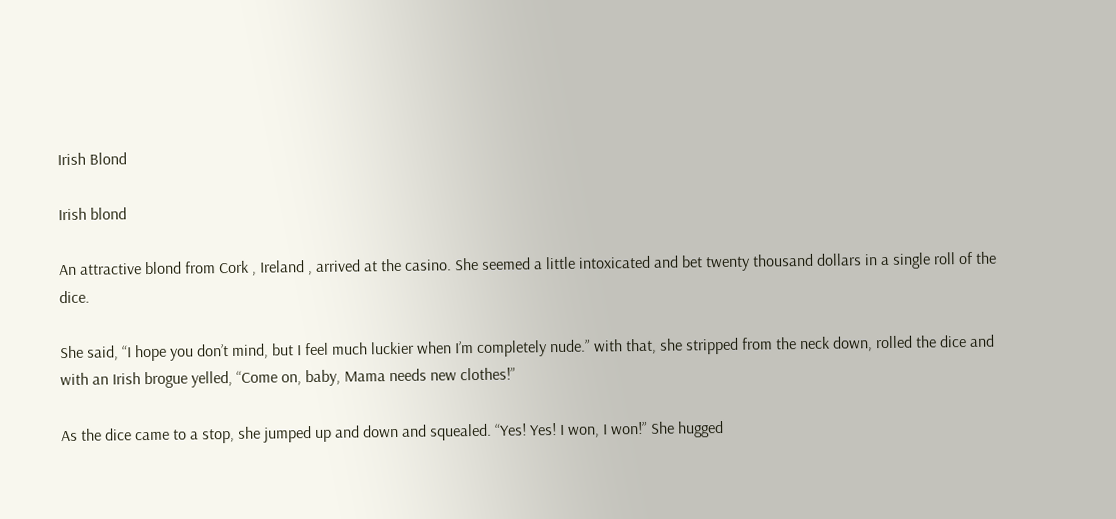Irish Blond

Irish blond

An attractive blond from Cork , Ireland , arrived at the casino. She seemed a little intoxicated and bet twenty thousand dollars in a single roll of the dice.

She said, “I hope you don’t mind, but I feel much luckier when I’m completely nude.” with that, she stripped from the neck down, rolled the dice and with an Irish brogue yelled, “Come on, baby, Mama needs new clothes!”

As the dice came to a stop, she jumped up and down and squealed. “Yes! Yes! I won, I won!” She hugged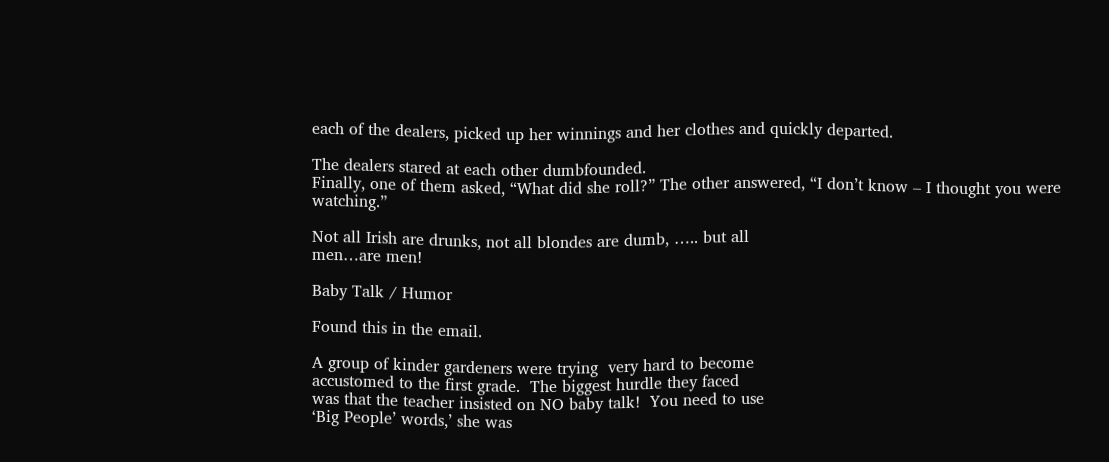each of the dealers, picked up her winnings and her clothes and quickly departed.

The dealers stared at each other dumbfounded.
Finally, one of them asked, “What did she roll?” The other answered, “I don’t know – I thought you were watching.”

Not all Irish are drunks, not all blondes are dumb, ….. but all
men…are men!

Baby Talk / Humor

Found this in the email.

A group of kinder gardeners were trying  very hard to become
accustomed to the first grade.  The biggest hurdle they faced
was that the teacher insisted on NO baby talk!  You need to use
‘Big People’ words,’ she was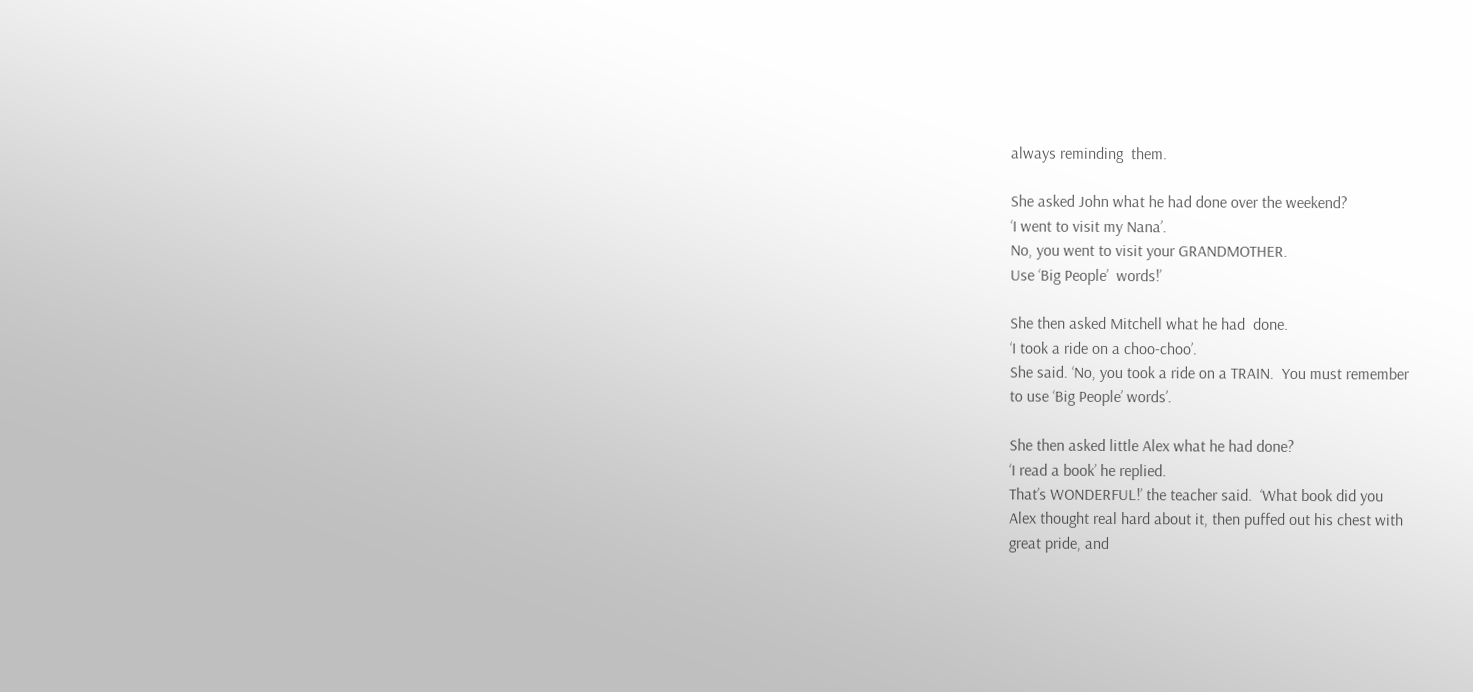always reminding  them.

She asked John what he had done over the weekend?
‘I went to visit my Nana’.
No, you went to visit your GRANDMOTHER.
Use ‘Big People’  words!’

She then asked Mitchell what he had  done.
‘I took a ride on a choo-choo’.
She said. ‘No, you took a ride on a TRAIN.  You must remember
to use ‘Big People’ words’.

She then asked little Alex what he had done?
‘I read a book’ he replied.
That’s WONDERFUL!’ the teacher said.  ‘What book did you
Alex thought real hard about it, then puffed out his chest with
great pride, and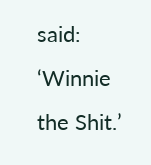said:  ‘Winnie the Shit.’